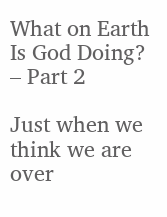What on Earth Is God Doing? – Part 2

Just when we think we are over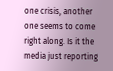one crisis, another one seems to come right along. Is it the media just reporting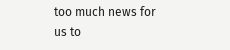too much news for us to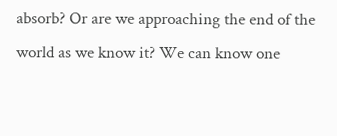absorb? Or are we approaching the end of the world as we know it? We can know one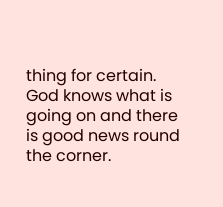thing for certain. God knows what is going on and there is good news round the corner.